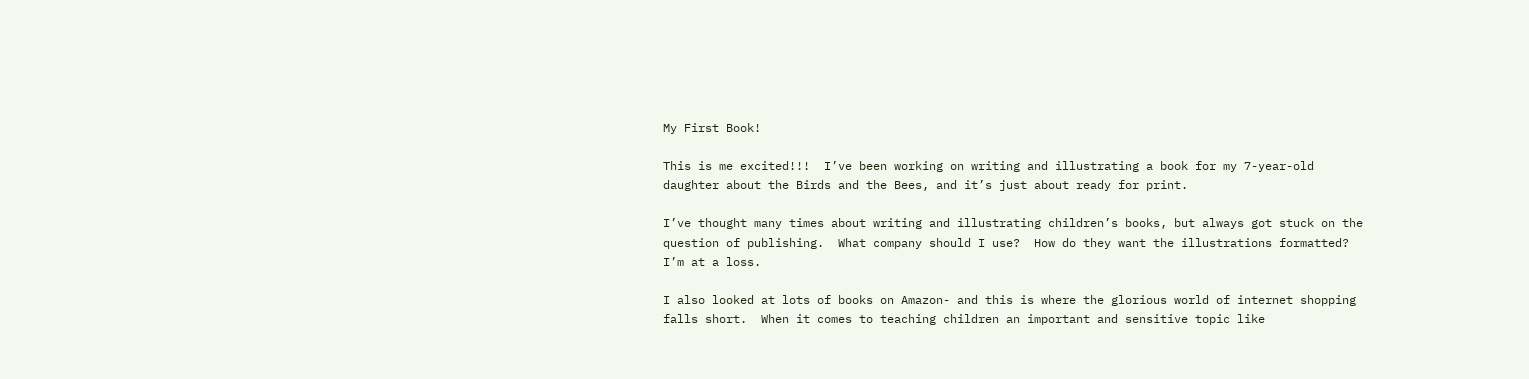My First Book!

This is me excited!!!  I’ve been working on writing and illustrating a book for my 7-year-old daughter about the Birds and the Bees, and it’s just about ready for print.

I’ve thought many times about writing and illustrating children’s books, but always got stuck on the question of publishing.  What company should I use?  How do they want the illustrations formatted?  I’m at a loss.

I also looked at lots of books on Amazon- and this is where the glorious world of internet shopping falls short.  When it comes to teaching children an important and sensitive topic like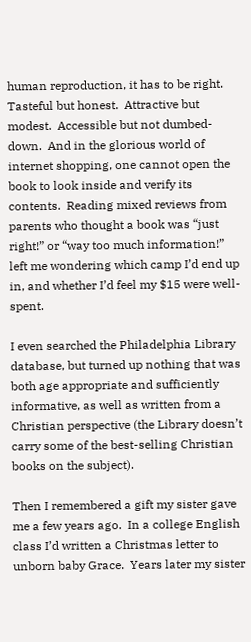human reproduction, it has to be right.  Tasteful but honest.  Attractive but modest.  Accessible but not dumbed-down.  And in the glorious world of internet shopping, one cannot open the book to look inside and verify its contents.  Reading mixed reviews from parents who thought a book was “just right!” or “way too much information!” left me wondering which camp I’d end up in, and whether I’d feel my $15 were well-spent.

I even searched the Philadelphia Library database, but turned up nothing that was both age appropriate and sufficiently informative, as well as written from a Christian perspective (the Library doesn’t carry some of the best-selling Christian books on the subject).

Then I remembered a gift my sister gave me a few years ago.  In a college English class I’d written a Christmas letter to unborn baby Grace.  Years later my sister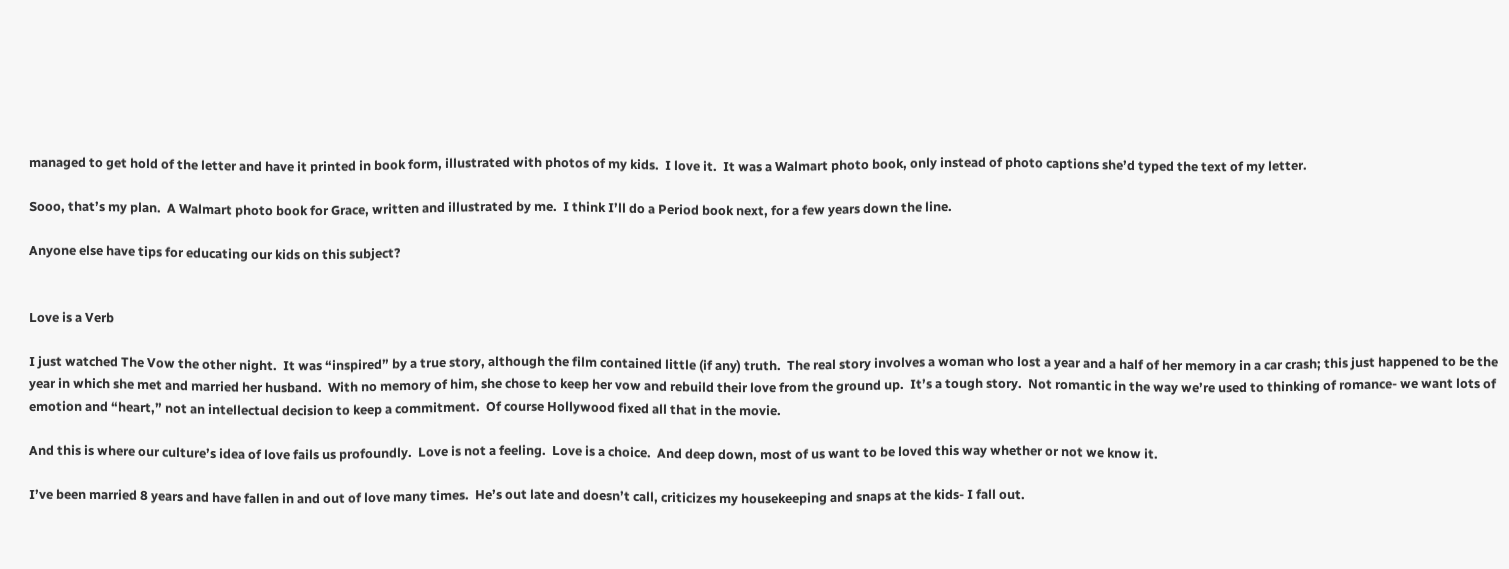managed to get hold of the letter and have it printed in book form, illustrated with photos of my kids.  I love it.  It was a Walmart photo book, only instead of photo captions she’d typed the text of my letter.

Sooo, that’s my plan.  A Walmart photo book for Grace, written and illustrated by me.  I think I’ll do a Period book next, for a few years down the line.

Anyone else have tips for educating our kids on this subject?


Love is a Verb

I just watched The Vow the other night.  It was “inspired” by a true story, although the film contained little (if any) truth.  The real story involves a woman who lost a year and a half of her memory in a car crash; this just happened to be the year in which she met and married her husband.  With no memory of him, she chose to keep her vow and rebuild their love from the ground up.  It’s a tough story.  Not romantic in the way we’re used to thinking of romance- we want lots of emotion and “heart,” not an intellectual decision to keep a commitment.  Of course Hollywood fixed all that in the movie.

And this is where our culture’s idea of love fails us profoundly.  Love is not a feeling.  Love is a choice.  And deep down, most of us want to be loved this way whether or not we know it.

I’ve been married 8 years and have fallen in and out of love many times.  He’s out late and doesn’t call, criticizes my housekeeping and snaps at the kids- I fall out.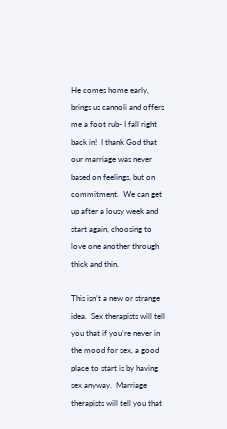He comes home early, brings us cannoli and offers me a foot rub- I fall right back in!  I thank God that our marriage was never based on feelings, but on commitment.  We can get up after a lousy week and start again, choosing to love one another through thick and thin.

This isn’t a new or strange idea.  Sex therapists will tell you that if you’re never in the mood for sex, a good place to start is by having sex anyway.  Marriage therapists will tell you that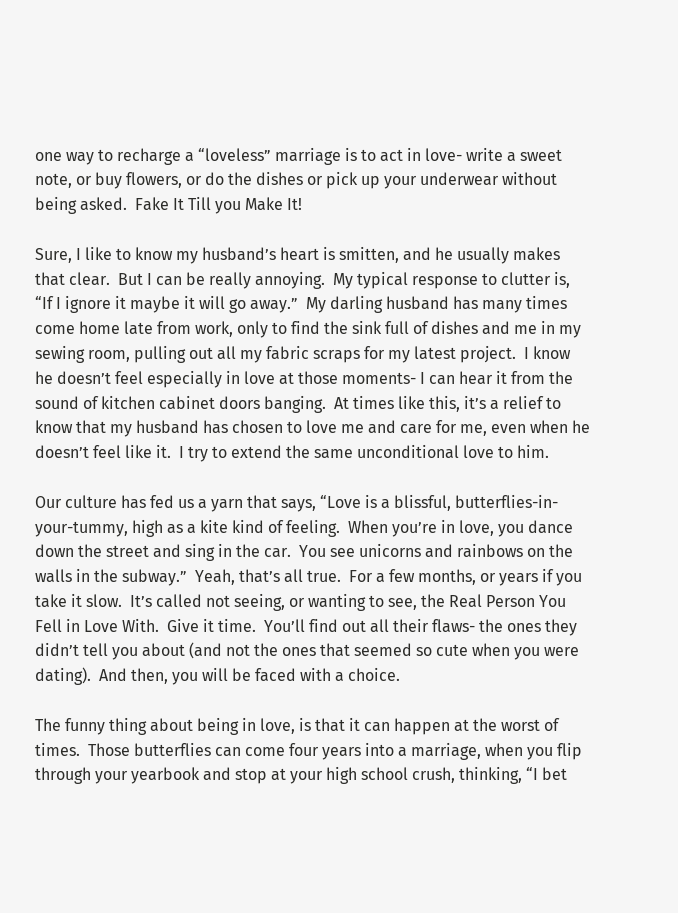one way to recharge a “loveless” marriage is to act in love- write a sweet note, or buy flowers, or do the dishes or pick up your underwear without being asked.  Fake It Till you Make It!

Sure, I like to know my husband’s heart is smitten, and he usually makes that clear.  But I can be really annoying.  My typical response to clutter is, “If I ignore it maybe it will go away.”  My darling husband has many times come home late from work, only to find the sink full of dishes and me in my sewing room, pulling out all my fabric scraps for my latest project.  I know he doesn’t feel especially in love at those moments- I can hear it from the sound of kitchen cabinet doors banging.  At times like this, it’s a relief to know that my husband has chosen to love me and care for me, even when he doesn’t feel like it.  I try to extend the same unconditional love to him.

Our culture has fed us a yarn that says, “Love is a blissful, butterflies-in-your-tummy, high as a kite kind of feeling.  When you’re in love, you dance down the street and sing in the car.  You see unicorns and rainbows on the walls in the subway.”  Yeah, that’s all true.  For a few months, or years if you take it slow.  It’s called not seeing, or wanting to see, the Real Person You Fell in Love With.  Give it time.  You’ll find out all their flaws- the ones they didn’t tell you about (and not the ones that seemed so cute when you were dating).  And then, you will be faced with a choice.

The funny thing about being in love, is that it can happen at the worst of times.  Those butterflies can come four years into a marriage, when you flip through your yearbook and stop at your high school crush, thinking, “I bet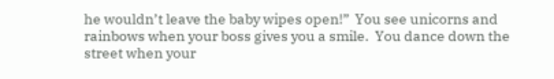he wouldn’t leave the baby wipes open!”  You see unicorns and rainbows when your boss gives you a smile.  You dance down the street when your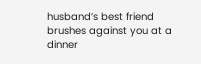husband’s best friend brushes against you at a dinner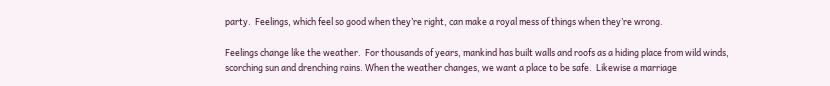party.  Feelings, which feel so good when they’re right, can make a royal mess of things when they’re wrong.

Feelings change like the weather.  For thousands of years, mankind has built walls and roofs as a hiding place from wild winds, scorching sun and drenching rains. When the weather changes, we want a place to be safe.  Likewise a marriage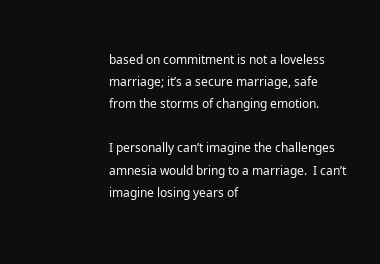based on commitment is not a loveless marriage; it’s a secure marriage, safe from the storms of changing emotion.

I personally can’t imagine the challenges amnesia would bring to a marriage.  I can’t imagine losing years of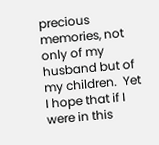precious memories, not only of my husband but of my children.  Yet I hope that if I were in this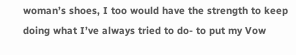woman’s shoes, I too would have the strength to keep doing what I’ve always tried to do- to put my Vow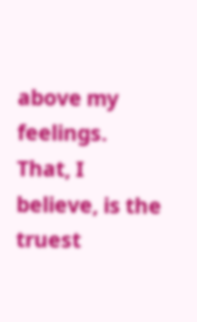above my feelings.  That, I believe, is the truest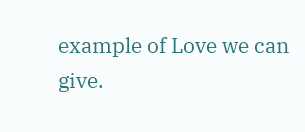example of Love we can give.